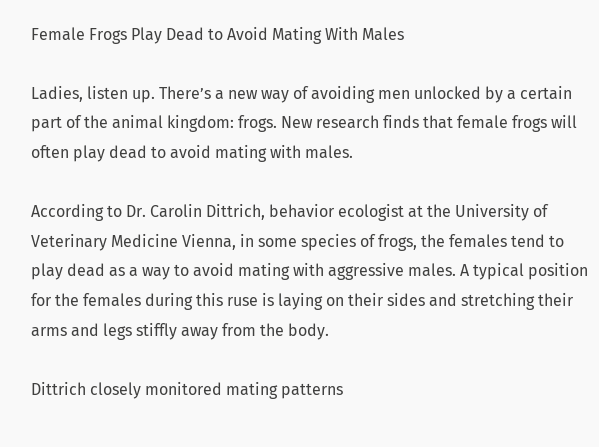Female Frogs Play Dead to Avoid Mating With Males

Ladies, listen up. There’s a new way of avoiding men unlocked by a certain part of the animal kingdom: frogs. New research finds that female frogs will often play dead to avoid mating with males.

According to Dr. Carolin Dittrich, behavior ecologist at the University of Veterinary Medicine Vienna, in some species of frogs, the females tend to play dead as a way to avoid mating with aggressive males. A typical position for the females during this ruse is laying on their sides and stretching their arms and legs stiffly away from the body.

Dittrich closely monitored mating patterns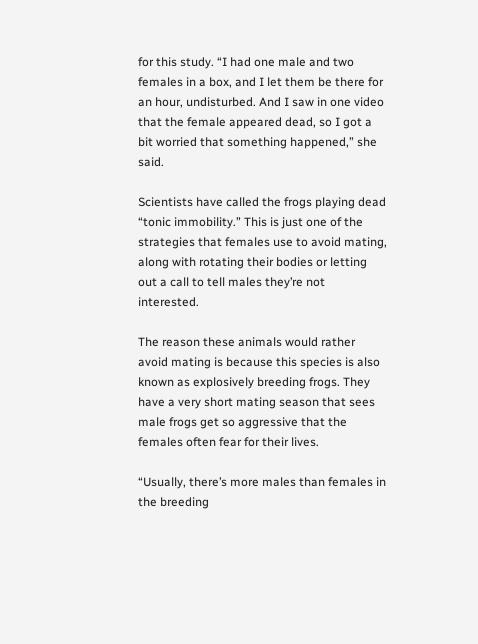for this study. “I had one male and two females in a box, and I let them be there for an hour, undisturbed. And I saw in one video that the female appeared dead, so I got a bit worried that something happened,” she said.

Scientists have called the frogs playing dead “tonic immobility.” This is just one of the strategies that females use to avoid mating, along with rotating their bodies or letting out a call to tell males they’re not interested.

The reason these animals would rather avoid mating is because this species is also known as explosively breeding frogs. They have a very short mating season that sees male frogs get so aggressive that the females often fear for their lives.

“Usually, there’s more males than females in the breeding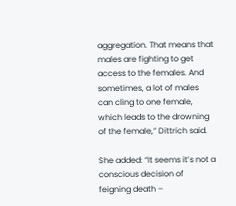aggregation. That means that males are fighting to get access to the females. And sometimes, a lot of males can cling to one female, which leads to the drowning of the female,” Dittrich said.

She added: “It seems it’s not a conscious decision of feigning death –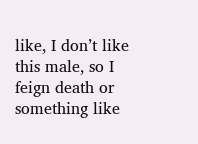like, I don’t like this male, so I feign death or something like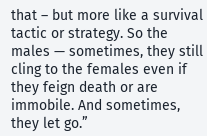that – but more like a survival tactic or strategy. So the males — sometimes, they still cling to the females even if they feign death or are immobile. And sometimes, they let go.”